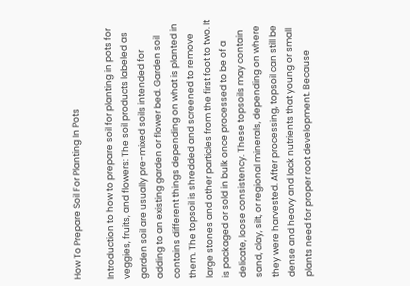How To Prepare Soil For Planting In Pots

Introduction to how to prepare soil for planting in pots for veggies, fruits, and flowers: The soil products labeled as garden soil are usually pre-mixed soils intended for adding to an existing garden or flower bed. Garden soil contains different things depending on what is planted in them. The topsoil is shredded and screened to remove large stones and other particles from the first foot to two. It is packaged or sold in bulk once processed to be of a delicate, loose consistency. These topsoils may contain sand, clay, silt, or regional minerals, depending on where they were harvested. After processing, topsoil can still be dense and heavy and lack nutrients that young or small plants need for proper root development. Because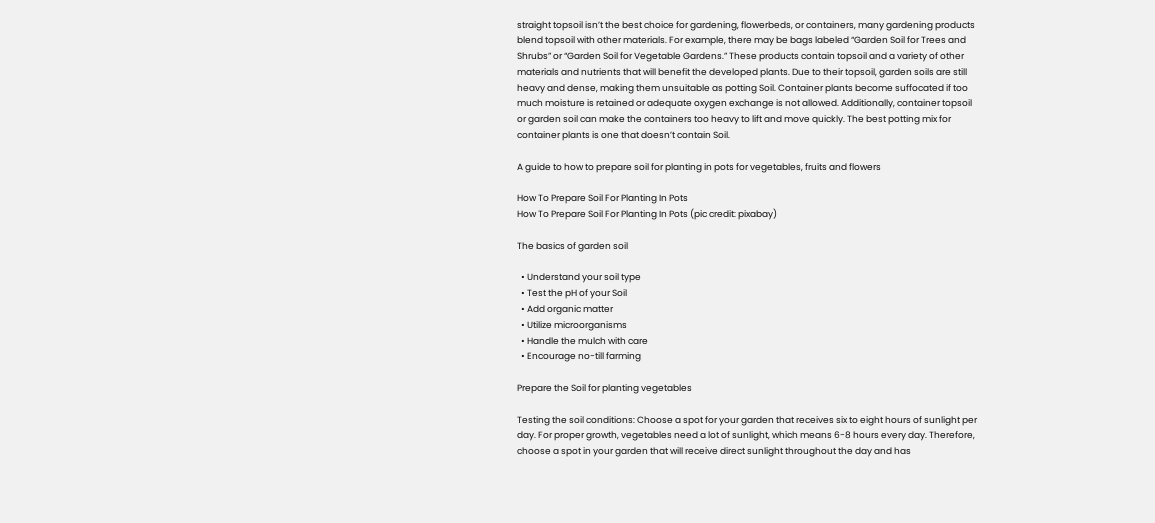straight topsoil isn’t the best choice for gardening, flowerbeds, or containers, many gardening products blend topsoil with other materials. For example, there may be bags labeled “Garden Soil for Trees and Shrubs” or “Garden Soil for Vegetable Gardens.” These products contain topsoil and a variety of other materials and nutrients that will benefit the developed plants. Due to their topsoil, garden soils are still heavy and dense, making them unsuitable as potting Soil. Container plants become suffocated if too much moisture is retained or adequate oxygen exchange is not allowed. Additionally, container topsoil or garden soil can make the containers too heavy to lift and move quickly. The best potting mix for container plants is one that doesn’t contain Soil.

A guide to how to prepare soil for planting in pots for vegetables, fruits and flowers

How To Prepare Soil For Planting In Pots
How To Prepare Soil For Planting In Pots (pic credit: pixabay)

The basics of garden soil

  • Understand your soil type
  • Test the pH of your Soil
  • Add organic matter
  • Utilize microorganisms
  • Handle the mulch with care
  • Encourage no-till farming

Prepare the Soil for planting vegetables

Testing the soil conditions: Choose a spot for your garden that receives six to eight hours of sunlight per day. For proper growth, vegetables need a lot of sunlight, which means 6-8 hours every day. Therefore, choose a spot in your garden that will receive direct sunlight throughout the day and has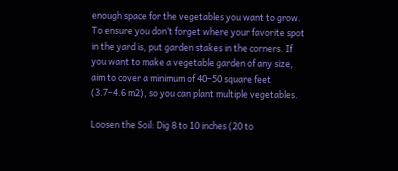enough space for the vegetables you want to grow. To ensure you don’t forget where your favorite spot in the yard is, put garden stakes in the corners. If you want to make a vegetable garden of any size, aim to cover a minimum of 40–50 square feet (3.7–4.6 m2), so you can plant multiple vegetables.

Loosen the Soil: Dig 8 to 10 inches (20 to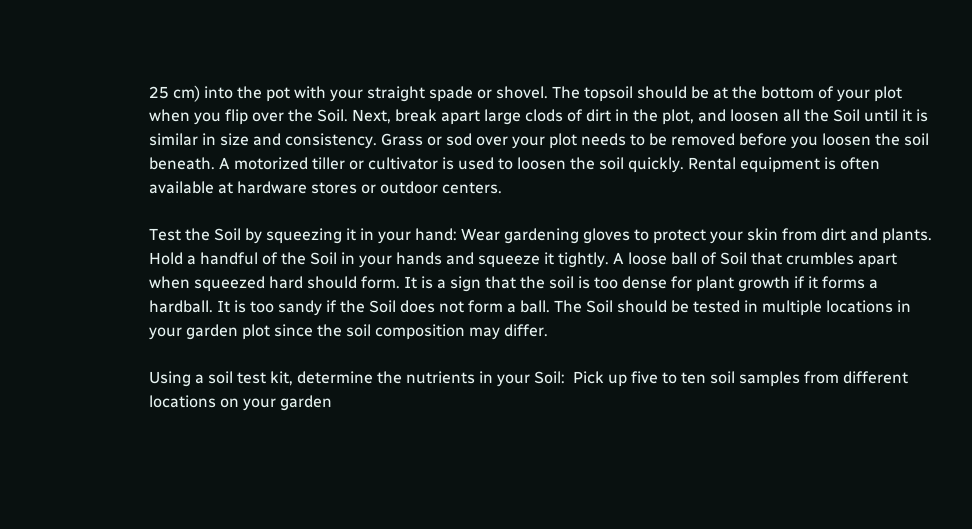25 cm) into the pot with your straight spade or shovel. The topsoil should be at the bottom of your plot when you flip over the Soil. Next, break apart large clods of dirt in the plot, and loosen all the Soil until it is similar in size and consistency. Grass or sod over your plot needs to be removed before you loosen the soil beneath. A motorized tiller or cultivator is used to loosen the soil quickly. Rental equipment is often available at hardware stores or outdoor centers.

Test the Soil by squeezing it in your hand: Wear gardening gloves to protect your skin from dirt and plants. Hold a handful of the Soil in your hands and squeeze it tightly. A loose ball of Soil that crumbles apart when squeezed hard should form. It is a sign that the soil is too dense for plant growth if it forms a hardball. It is too sandy if the Soil does not form a ball. The Soil should be tested in multiple locations in your garden plot since the soil composition may differ.

Using a soil test kit, determine the nutrients in your Soil:  Pick up five to ten soil samples from different locations on your garden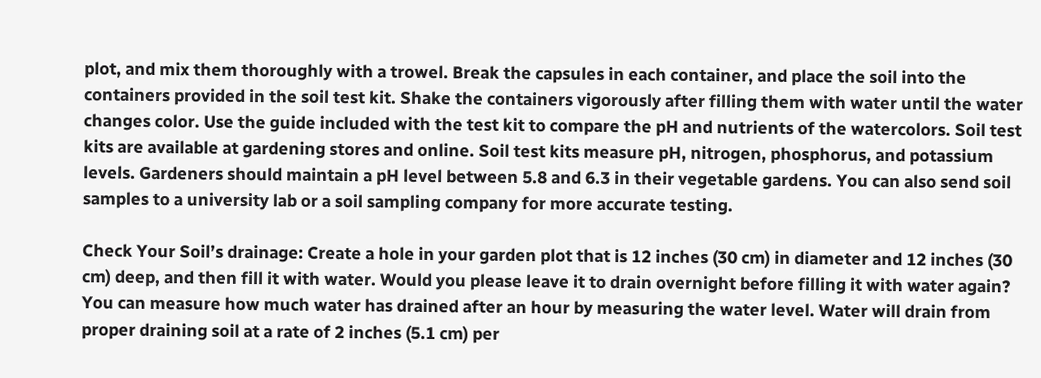plot, and mix them thoroughly with a trowel. Break the capsules in each container, and place the soil into the containers provided in the soil test kit. Shake the containers vigorously after filling them with water until the water changes color. Use the guide included with the test kit to compare the pH and nutrients of the watercolors. Soil test kits are available at gardening stores and online. Soil test kits measure pH, nitrogen, phosphorus, and potassium levels. Gardeners should maintain a pH level between 5.8 and 6.3 in their vegetable gardens. You can also send soil samples to a university lab or a soil sampling company for more accurate testing.

Check Your Soil’s drainage: Create a hole in your garden plot that is 12 inches (30 cm) in diameter and 12 inches (30 cm) deep, and then fill it with water. Would you please leave it to drain overnight before filling it with water again? You can measure how much water has drained after an hour by measuring the water level. Water will drain from proper draining soil at a rate of 2 inches (5.1 cm) per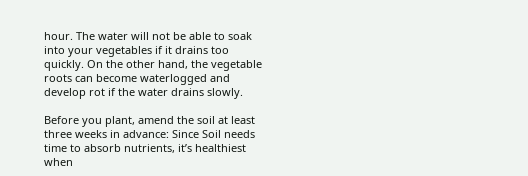hour. The water will not be able to soak into your vegetables if it drains too quickly. On the other hand, the vegetable roots can become waterlogged and develop rot if the water drains slowly.

Before you plant, amend the soil at least three weeks in advance: Since Soil needs time to absorb nutrients, it’s healthiest when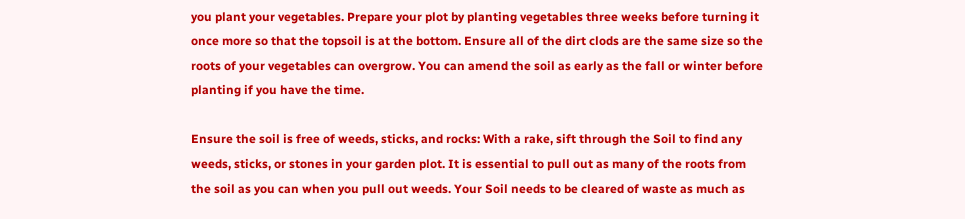you plant your vegetables. Prepare your plot by planting vegetables three weeks before turning it once more so that the topsoil is at the bottom. Ensure all of the dirt clods are the same size so the roots of your vegetables can overgrow. You can amend the soil as early as the fall or winter before planting if you have the time.

Ensure the soil is free of weeds, sticks, and rocks: With a rake, sift through the Soil to find any weeds, sticks, or stones in your garden plot. It is essential to pull out as many of the roots from the soil as you can when you pull out weeds. Your Soil needs to be cleared of waste as much as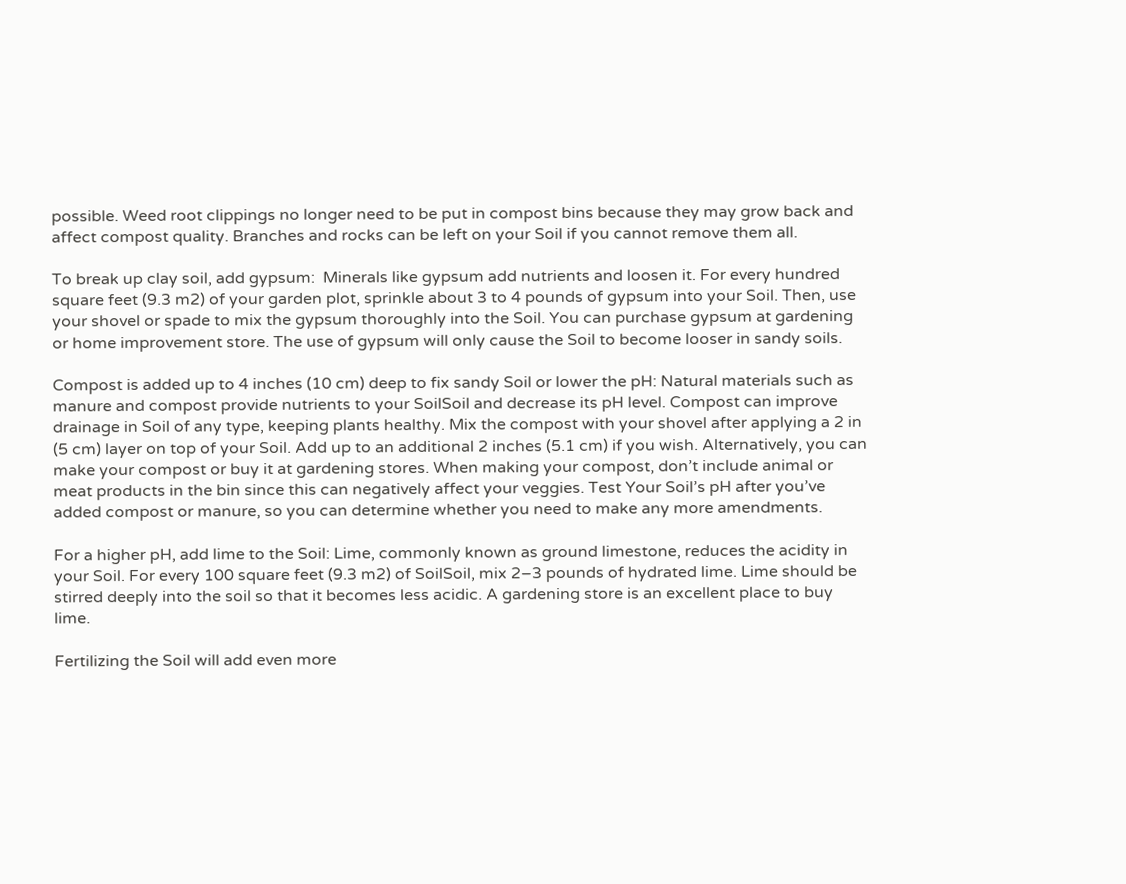possible. Weed root clippings no longer need to be put in compost bins because they may grow back and affect compost quality. Branches and rocks can be left on your Soil if you cannot remove them all.

To break up clay soil, add gypsum:  Minerals like gypsum add nutrients and loosen it. For every hundred square feet (9.3 m2) of your garden plot, sprinkle about 3 to 4 pounds of gypsum into your Soil. Then, use your shovel or spade to mix the gypsum thoroughly into the Soil. You can purchase gypsum at gardening or home improvement store. The use of gypsum will only cause the Soil to become looser in sandy soils.

Compost is added up to 4 inches (10 cm) deep to fix sandy Soil or lower the pH: Natural materials such as manure and compost provide nutrients to your SoilSoil and decrease its pH level. Compost can improve drainage in Soil of any type, keeping plants healthy. Mix the compost with your shovel after applying a 2 in (5 cm) layer on top of your Soil. Add up to an additional 2 inches (5.1 cm) if you wish. Alternatively, you can make your compost or buy it at gardening stores. When making your compost, don’t include animal or meat products in the bin since this can negatively affect your veggies. Test Your Soil’s pH after you’ve added compost or manure, so you can determine whether you need to make any more amendments.

For a higher pH, add lime to the Soil: Lime, commonly known as ground limestone, reduces the acidity in your Soil. For every 100 square feet (9.3 m2) of SoilSoil, mix 2–3 pounds of hydrated lime. Lime should be stirred deeply into the soil so that it becomes less acidic. A gardening store is an excellent place to buy lime.

Fertilizing the Soil will add even more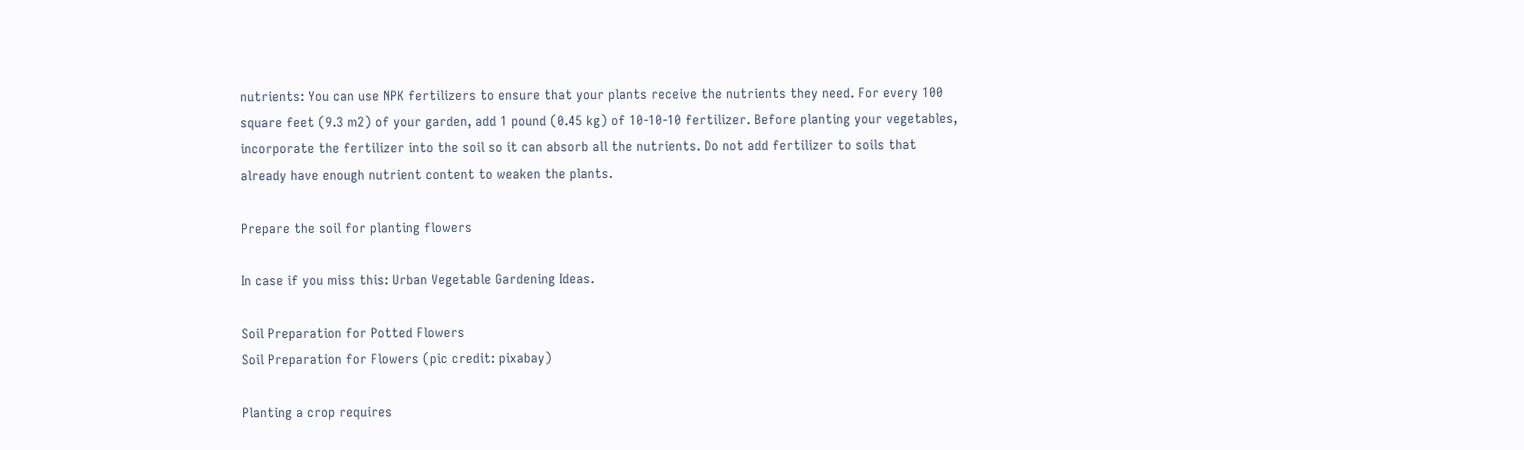nutrients: You can use NPK fertilizers to ensure that your plants receive the nutrients they need. For every 100 square feet (9.3 m2) of your garden, add 1 pound (0.45 kg) of 10-10-10 fertilizer. Before planting your vegetables, incorporate the fertilizer into the soil so it can absorb all the nutrients. Do not add fertilizer to soils that already have enough nutrient content to weaken the plants.

Prepare the soil for planting flowers

In case if you miss this: Urban Vegetable Gardening Ideas.

Soil Preparation for Potted Flowers
Soil Preparation for Flowers (pic credit: pixabay)

Planting a crop requires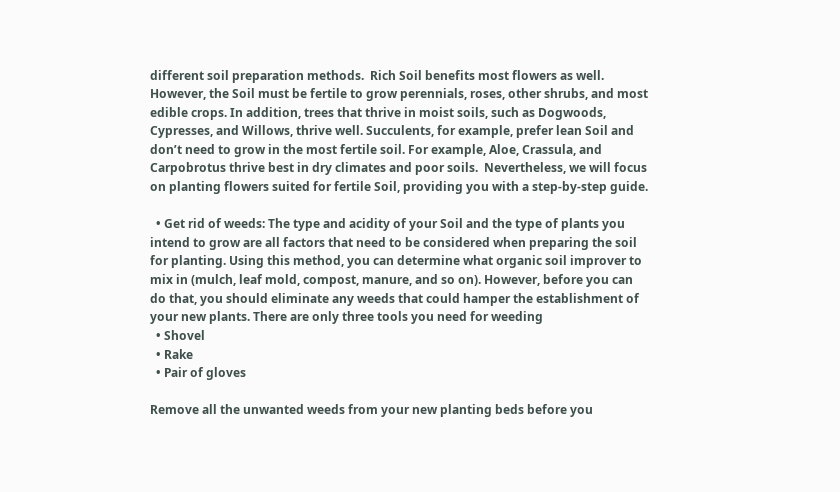different soil preparation methods.  Rich Soil benefits most flowers as well. However, the Soil must be fertile to grow perennials, roses, other shrubs, and most edible crops. In addition, trees that thrive in moist soils, such as Dogwoods, Cypresses, and Willows, thrive well. Succulents, for example, prefer lean Soil and don’t need to grow in the most fertile soil. For example, Aloe, Crassula, and Carpobrotus thrive best in dry climates and poor soils.  Nevertheless, we will focus on planting flowers suited for fertile Soil, providing you with a step-by-step guide.

  • Get rid of weeds: The type and acidity of your Soil and the type of plants you intend to grow are all factors that need to be considered when preparing the soil for planting. Using this method, you can determine what organic soil improver to mix in (mulch, leaf mold, compost, manure, and so on). However, before you can do that, you should eliminate any weeds that could hamper the establishment of your new plants. There are only three tools you need for weeding
  • Shovel
  • Rake
  • Pair of gloves

Remove all the unwanted weeds from your new planting beds before you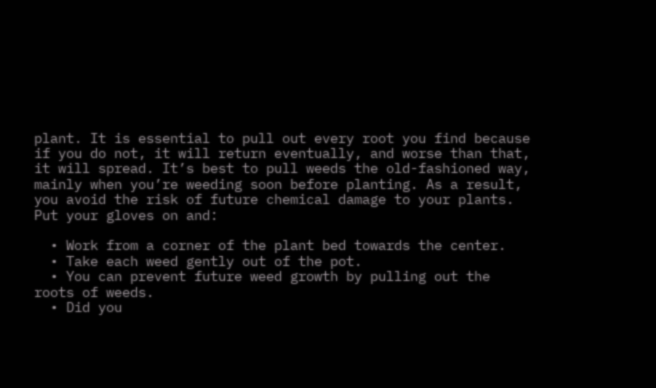plant. It is essential to pull out every root you find because if you do not, it will return eventually, and worse than that, it will spread. It’s best to pull weeds the old-fashioned way, mainly when you’re weeding soon before planting. As a result, you avoid the risk of future chemical damage to your plants. Put your gloves on and:

  • Work from a corner of the plant bed towards the center.
  • Take each weed gently out of the pot.
  • You can prevent future weed growth by pulling out the roots of weeds.
  • Did you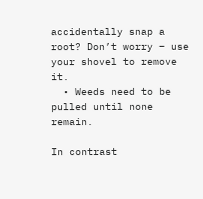accidentally snap a root? Don’t worry – use your shovel to remove it.
  • Weeds need to be pulled until none remain.

In contrast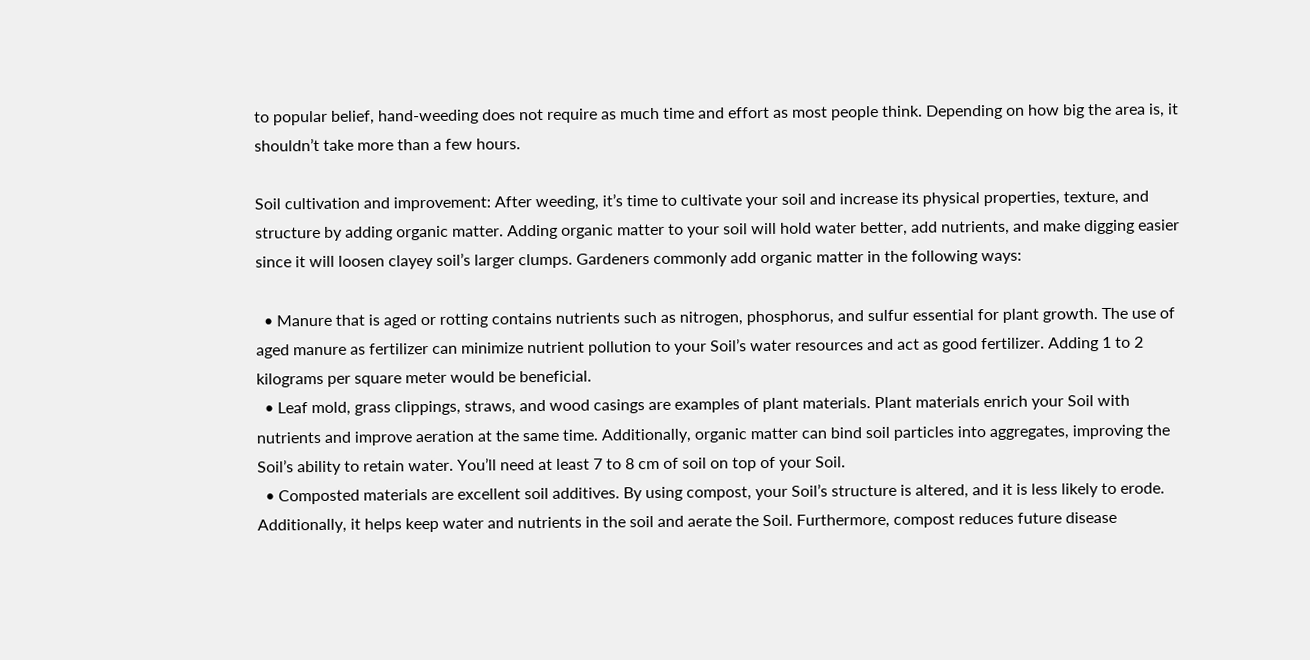to popular belief, hand-weeding does not require as much time and effort as most people think. Depending on how big the area is, it shouldn’t take more than a few hours.

Soil cultivation and improvement: After weeding, it’s time to cultivate your soil and increase its physical properties, texture, and structure by adding organic matter. Adding organic matter to your soil will hold water better, add nutrients, and make digging easier since it will loosen clayey soil’s larger clumps. Gardeners commonly add organic matter in the following ways:

  • Manure that is aged or rotting contains nutrients such as nitrogen, phosphorus, and sulfur essential for plant growth. The use of aged manure as fertilizer can minimize nutrient pollution to your Soil’s water resources and act as good fertilizer. Adding 1 to 2 kilograms per square meter would be beneficial.
  • Leaf mold, grass clippings, straws, and wood casings are examples of plant materials. Plant materials enrich your Soil with nutrients and improve aeration at the same time. Additionally, organic matter can bind soil particles into aggregates, improving the Soil’s ability to retain water. You’ll need at least 7 to 8 cm of soil on top of your Soil.
  • Composted materials are excellent soil additives. By using compost, your Soil’s structure is altered, and it is less likely to erode. Additionally, it helps keep water and nutrients in the soil and aerate the Soil. Furthermore, compost reduces future disease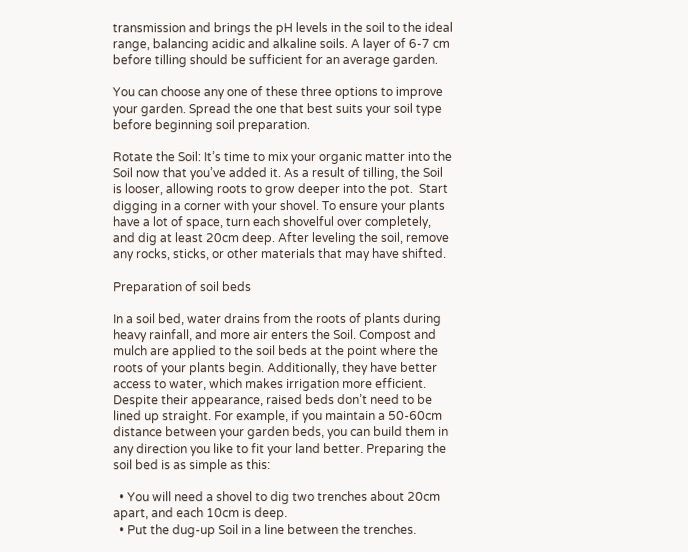transmission and brings the pH levels in the soil to the ideal range, balancing acidic and alkaline soils. A layer of 6-7 cm before tilling should be sufficient for an average garden.

You can choose any one of these three options to improve your garden. Spread the one that best suits your soil type before beginning soil preparation.

Rotate the Soil: It’s time to mix your organic matter into the Soil now that you’ve added it. As a result of tilling, the Soil is looser, allowing roots to grow deeper into the pot.  Start digging in a corner with your shovel. To ensure your plants have a lot of space, turn each shovelful over completely, and dig at least 20cm deep. After leveling the soil, remove any rocks, sticks, or other materials that may have shifted.

Preparation of soil beds

In a soil bed, water drains from the roots of plants during heavy rainfall, and more air enters the Soil. Compost and mulch are applied to the soil beds at the point where the roots of your plants begin. Additionally, they have better access to water, which makes irrigation more efficient. Despite their appearance, raised beds don’t need to be lined up straight. For example, if you maintain a 50-60cm distance between your garden beds, you can build them in any direction you like to fit your land better. Preparing the soil bed is as simple as this:

  • You will need a shovel to dig two trenches about 20cm apart, and each 10cm is deep.
  • Put the dug-up Soil in a line between the trenches.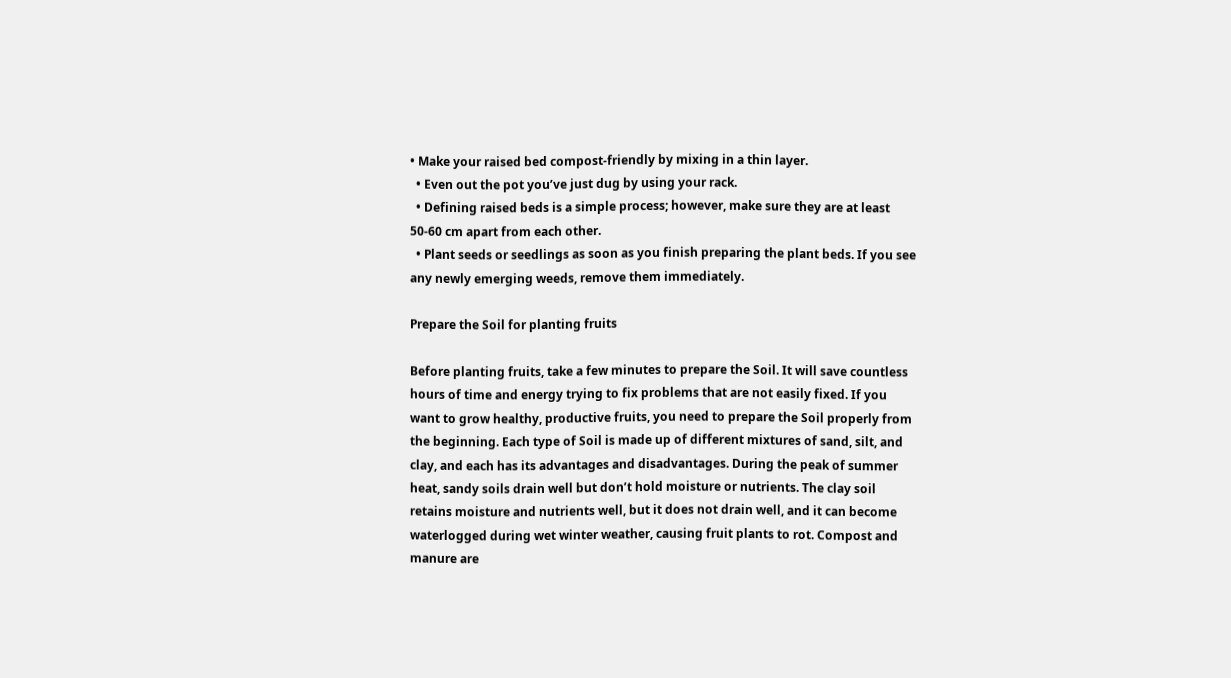• Make your raised bed compost-friendly by mixing in a thin layer.
  • Even out the pot you’ve just dug by using your rack.
  • Defining raised beds is a simple process; however, make sure they are at least 50-60 cm apart from each other.
  • Plant seeds or seedlings as soon as you finish preparing the plant beds. If you see any newly emerging weeds, remove them immediately.

Prepare the Soil for planting fruits

Before planting fruits, take a few minutes to prepare the Soil. It will save countless hours of time and energy trying to fix problems that are not easily fixed. If you want to grow healthy, productive fruits, you need to prepare the Soil properly from the beginning. Each type of Soil is made up of different mixtures of sand, silt, and clay, and each has its advantages and disadvantages. During the peak of summer heat, sandy soils drain well but don’t hold moisture or nutrients. The clay soil retains moisture and nutrients well, but it does not drain well, and it can become waterlogged during wet winter weather, causing fruit plants to rot. Compost and manure are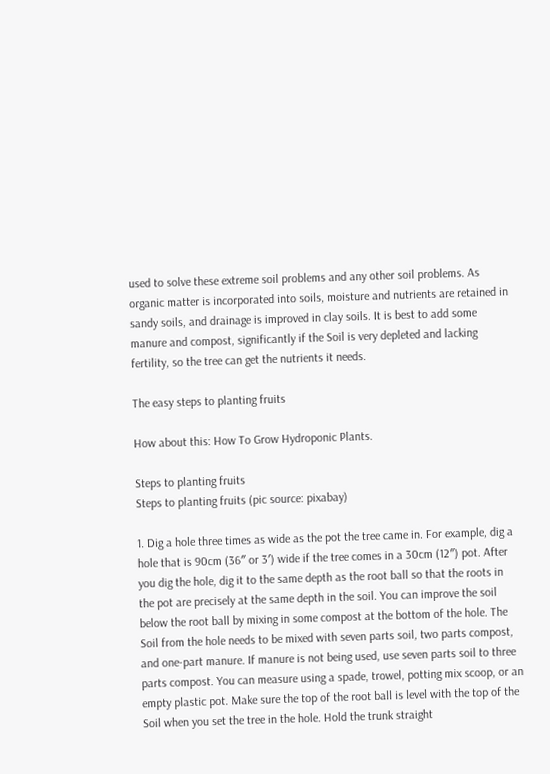used to solve these extreme soil problems and any other soil problems. As organic matter is incorporated into soils, moisture and nutrients are retained in sandy soils, and drainage is improved in clay soils. It is best to add some manure and compost, significantly if the Soil is very depleted and lacking fertility, so the tree can get the nutrients it needs.

The easy steps to planting fruits

How about this: How To Grow Hydroponic Plants.

Steps to planting fruits
Steps to planting fruits (pic source: pixabay)

1. Dig a hole three times as wide as the pot the tree came in. For example, dig a hole that is 90cm (36″ or 3′) wide if the tree comes in a 30cm (12″) pot. After you dig the hole, dig it to the same depth as the root ball so that the roots in the pot are precisely at the same depth in the soil. You can improve the soil below the root ball by mixing in some compost at the bottom of the hole. The Soil from the hole needs to be mixed with seven parts soil, two parts compost, and one-part manure. If manure is not being used, use seven parts soil to three parts compost. You can measure using a spade, trowel, potting mix scoop, or an empty plastic pot. Make sure the top of the root ball is level with the top of the Soil when you set the tree in the hole. Hold the trunk straight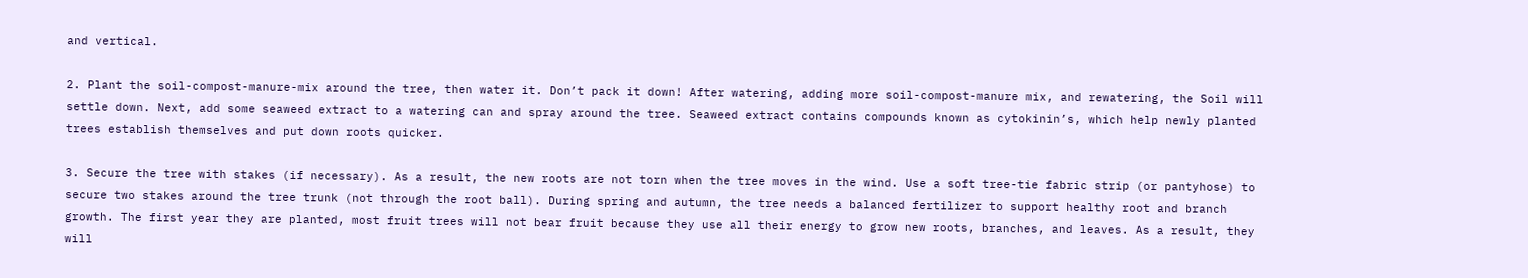and vertical.

2. Plant the soil-compost-manure-mix around the tree, then water it. Don’t pack it down! After watering, adding more soil-compost-manure mix, and rewatering, the Soil will settle down. Next, add some seaweed extract to a watering can and spray around the tree. Seaweed extract contains compounds known as cytokinin’s, which help newly planted trees establish themselves and put down roots quicker.

3. Secure the tree with stakes (if necessary). As a result, the new roots are not torn when the tree moves in the wind. Use a soft tree-tie fabric strip (or pantyhose) to secure two stakes around the tree trunk (not through the root ball). During spring and autumn, the tree needs a balanced fertilizer to support healthy root and branch growth. The first year they are planted, most fruit trees will not bear fruit because they use all their energy to grow new roots, branches, and leaves. As a result, they will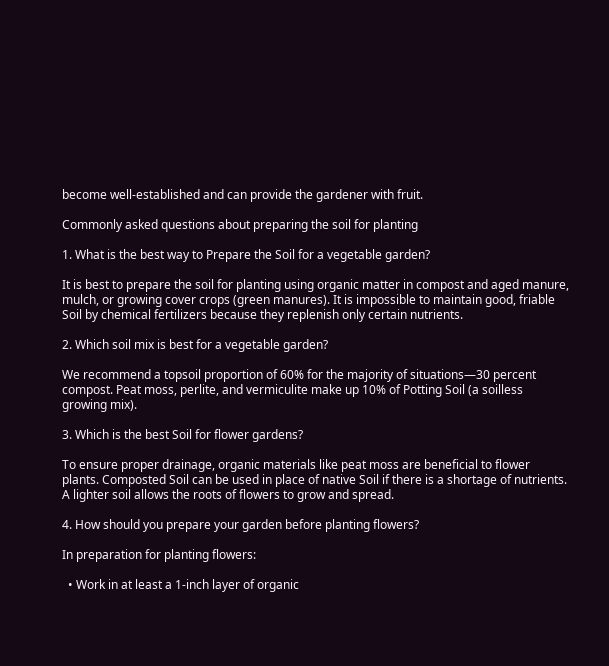become well-established and can provide the gardener with fruit.

Commonly asked questions about preparing the soil for planting

1. What is the best way to Prepare the Soil for a vegetable garden?

It is best to prepare the soil for planting using organic matter in compost and aged manure, mulch, or growing cover crops (green manures). It is impossible to maintain good, friable Soil by chemical fertilizers because they replenish only certain nutrients.

2. Which soil mix is best for a vegetable garden?

We recommend a topsoil proportion of 60% for the majority of situations—30 percent compost. Peat moss, perlite, and vermiculite make up 10% of Potting Soil (a soilless growing mix).

3. Which is the best Soil for flower gardens?

To ensure proper drainage, organic materials like peat moss are beneficial to flower plants. Composted Soil can be used in place of native Soil if there is a shortage of nutrients. A lighter soil allows the roots of flowers to grow and spread.

4. How should you prepare your garden before planting flowers?

In preparation for planting flowers:

  • Work in at least a 1-inch layer of organic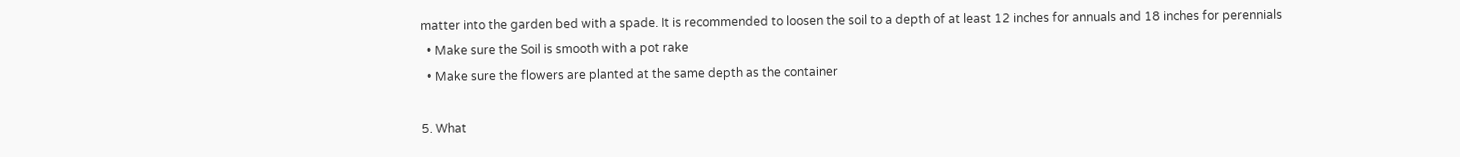matter into the garden bed with a spade. It is recommended to loosen the soil to a depth of at least 12 inches for annuals and 18 inches for perennials
  • Make sure the Soil is smooth with a pot rake
  • Make sure the flowers are planted at the same depth as the container

5. What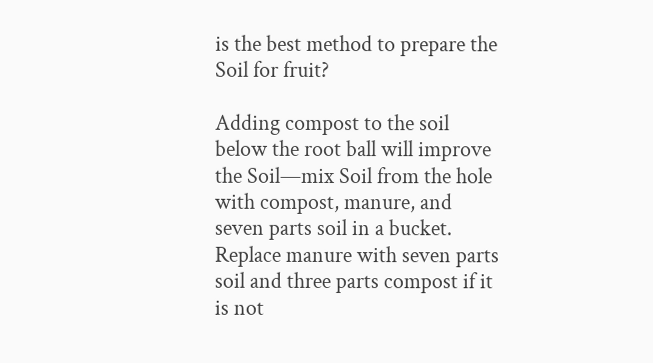is the best method to prepare the Soil for fruit?

Adding compost to the soil below the root ball will improve the Soil—mix Soil from the hole with compost, manure, and seven parts soil in a bucket. Replace manure with seven parts soil and three parts compost if it is not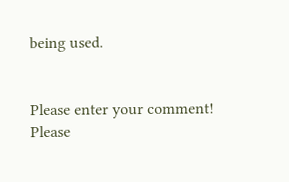being used.


Please enter your comment!
Please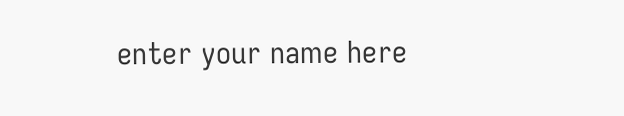enter your name here